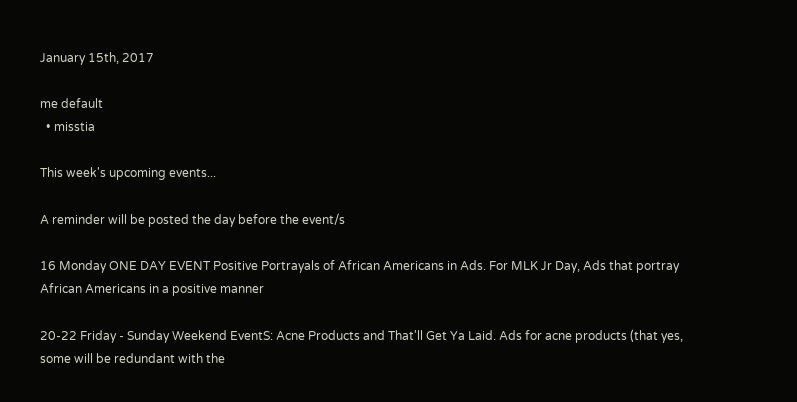January 15th, 2017

me default
  • misstia

This week's upcoming events...

A reminder will be posted the day before the event/s

16 Monday ONE DAY EVENT Positive Portrayals of African Americans in Ads. For MLK Jr Day, Ads that portray African Americans in a positive manner

20-22 Friday - Sunday Weekend EventS: Acne Products and That'll Get Ya Laid. Ads for acne products (that yes, some will be redundant with the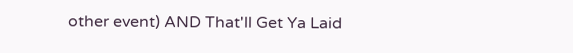other event) AND That'll Get Ya Laid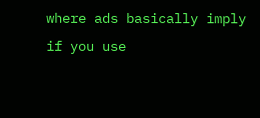where ads basically imply if you use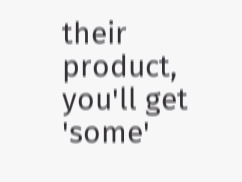their product, you'll get 'some'